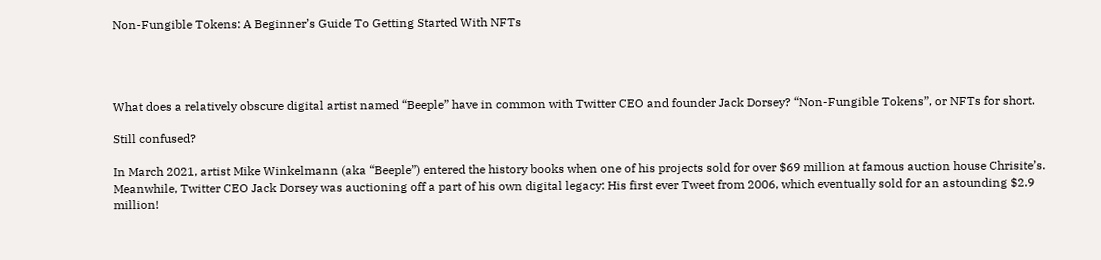Non-Fungible Tokens: A Beginner’s Guide To Getting Started With NFTs




What does a relatively obscure digital artist named “Beeple” have in common with Twitter CEO and founder Jack Dorsey? “Non-Fungible Tokens”, or NFTs for short.

Still confused?

In March 2021, artist Mike Winkelmann (aka “Beeple”) entered the history books when one of his projects sold for over $69 million at famous auction house Chrisite’s. Meanwhile, Twitter CEO Jack Dorsey was auctioning off a part of his own digital legacy: His first ever Tweet from 2006, which eventually sold for an astounding $2.9 million!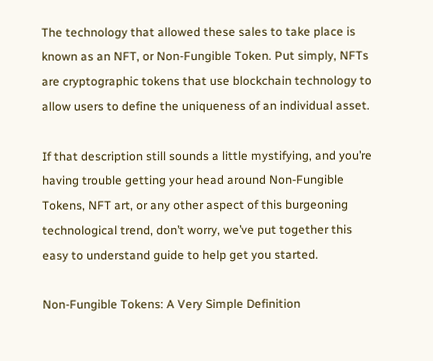The technology that allowed these sales to take place is known as an NFT, or Non-Fungible Token. Put simply, NFTs are cryptographic tokens that use blockchain technology to allow users to define the uniqueness of an individual asset.

If that description still sounds a little mystifying, and you’re having trouble getting your head around Non-Fungible Tokens, NFT art, or any other aspect of this burgeoning technological trend, don’t worry, we’ve put together this easy to understand guide to help get you started.

Non-Fungible Tokens: A Very Simple Definition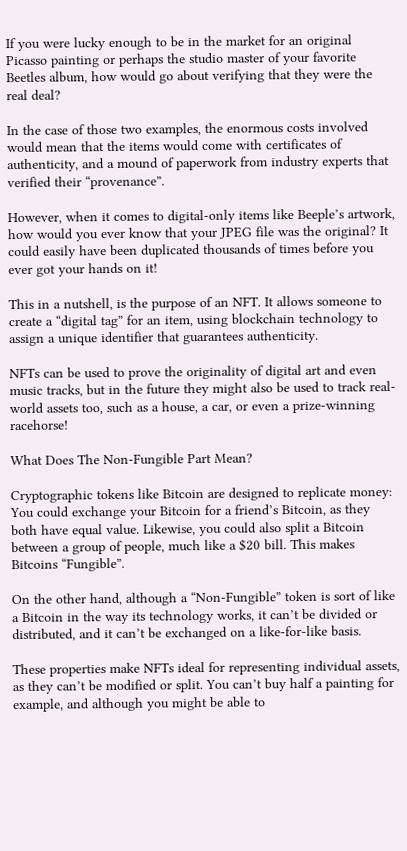If you were lucky enough to be in the market for an original Picasso painting or perhaps the studio master of your favorite Beetles album, how would go about verifying that they were the real deal?

In the case of those two examples, the enormous costs involved would mean that the items would come with certificates of authenticity, and a mound of paperwork from industry experts that verified their “provenance”.

However, when it comes to digital-only items like Beeple’s artwork, how would you ever know that your JPEG file was the original? It could easily have been duplicated thousands of times before you ever got your hands on it!

This in a nutshell, is the purpose of an NFT. It allows someone to create a “digital tag” for an item, using blockchain technology to assign a unique identifier that guarantees authenticity.

NFTs can be used to prove the originality of digital art and even music tracks, but in the future they might also be used to track real-world assets too, such as a house, a car, or even a prize-winning racehorse!

What Does The Non-Fungible Part Mean?

Cryptographic tokens like Bitcoin are designed to replicate money: You could exchange your Bitcoin for a friend’s Bitcoin, as they both have equal value. Likewise, you could also split a Bitcoin between a group of people, much like a $20 bill. This makes Bitcoins “Fungible”.

On the other hand, although a “Non-Fungible” token is sort of like a Bitcoin in the way its technology works, it can’t be divided or distributed, and it can’t be exchanged on a like-for-like basis.

These properties make NFTs ideal for representing individual assets, as they can’t be modified or split. You can’t buy half a painting for example, and although you might be able to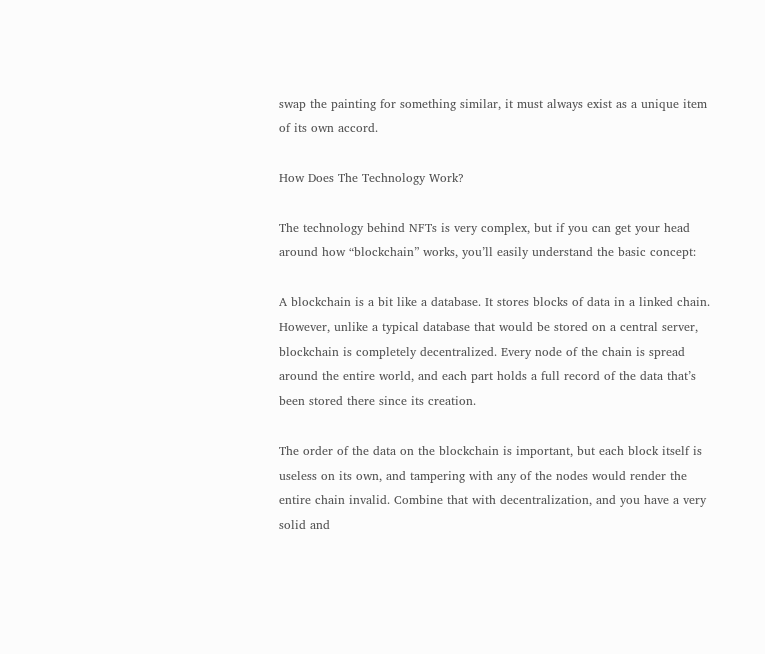swap the painting for something similar, it must always exist as a unique item of its own accord.

How Does The Technology Work?

The technology behind NFTs is very complex, but if you can get your head around how “blockchain” works, you’ll easily understand the basic concept:

A blockchain is a bit like a database. It stores blocks of data in a linked chain. However, unlike a typical database that would be stored on a central server, blockchain is completely decentralized. Every node of the chain is spread around the entire world, and each part holds a full record of the data that’s been stored there since its creation.

The order of the data on the blockchain is important, but each block itself is useless on its own, and tampering with any of the nodes would render the entire chain invalid. Combine that with decentralization, and you have a very solid and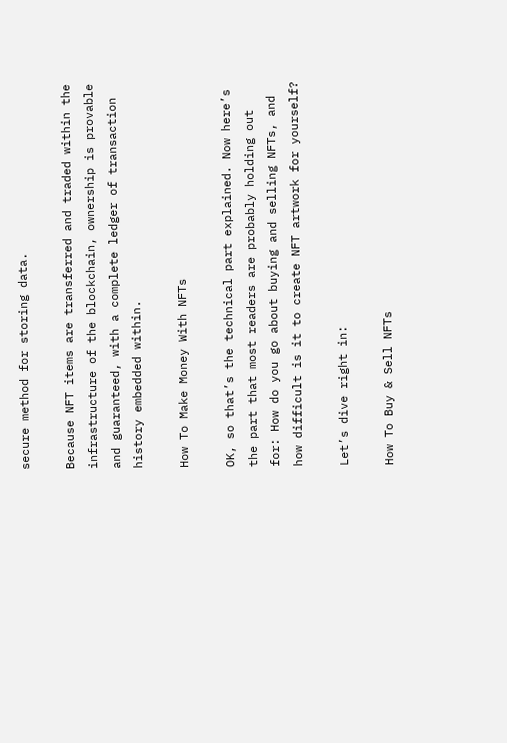secure method for storing data.

Because NFT items are transferred and traded within the infrastructure of the blockchain, ownership is provable and guaranteed, with a complete ledger of transaction history embedded within.

How To Make Money With NFTs

OK, so that’s the technical part explained. Now here’s the part that most readers are probably holding out for: How do you go about buying and selling NFTs, and how difficult is it to create NFT artwork for yourself?

Let’s dive right in:

How To Buy & Sell NFTs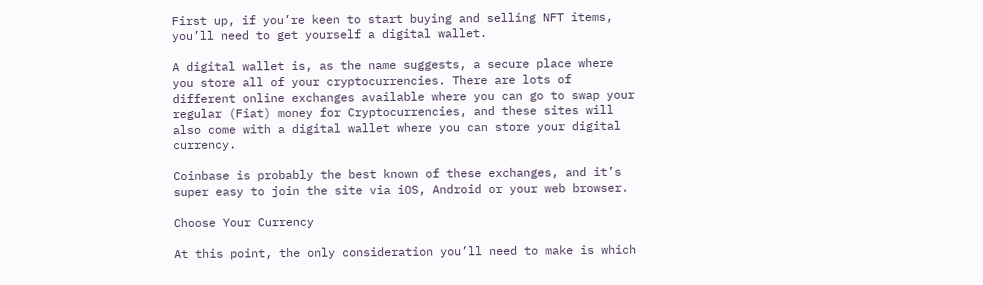First up, if you’re keen to start buying and selling NFT items, you’ll need to get yourself a digital wallet.

A digital wallet is, as the name suggests, a secure place where you store all of your cryptocurrencies. There are lots of different online exchanges available where you can go to swap your regular (Fiat) money for Cryptocurrencies, and these sites will also come with a digital wallet where you can store your digital currency.

Coinbase is probably the best known of these exchanges, and it’s super easy to join the site via iOS, Android or your web browser.

Choose Your Currency

At this point, the only consideration you’ll need to make is which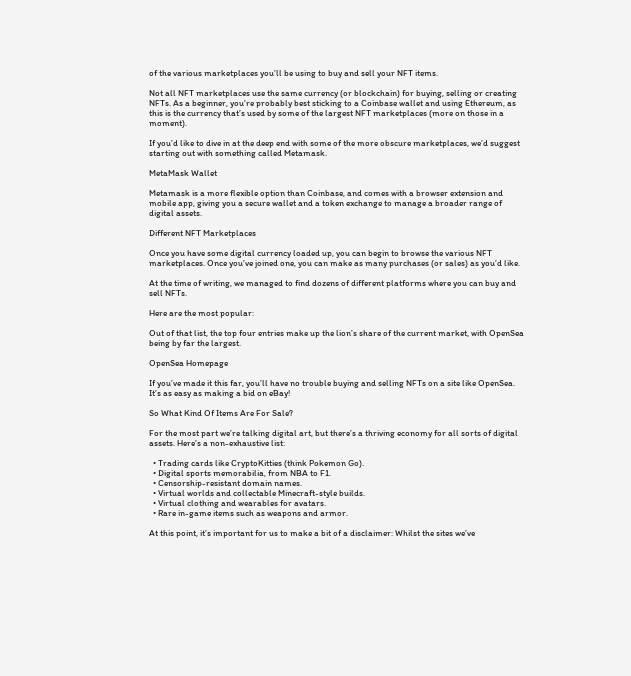of the various marketplaces you’ll be using to buy and sell your NFT items.

Not all NFT marketplaces use the same currency (or blockchain) for buying, selling or creating NFTs. As a beginner, you’re probably best sticking to a Coinbase wallet and using Ethereum, as this is the currency that’s used by some of the largest NFT marketplaces (more on those in a moment).

If you’d like to dive in at the deep end with some of the more obscure marketplaces, we’d suggest starting out with something called Metamask.

MetaMask Wallet

Metamask is a more flexible option than Coinbase, and comes with a browser extension and mobile app, giving you a secure wallet and a token exchange to manage a broader range of digital assets.

Different NFT Marketplaces

Once you have some digital currency loaded up, you can begin to browse the various NFT marketplaces. Once you’ve joined one, you can make as many purchases (or sales) as you’d like.

At the time of writing, we managed to find dozens of different platforms where you can buy and sell NFTs.

Here are the most popular:

Out of that list, the top four entries make up the lion’s share of the current market, with OpenSea being by far the largest.

OpenSea Homepage

If you’ve made it this far, you’ll have no trouble buying and selling NFTs on a site like OpenSea. It’s as easy as making a bid on eBay!

So What Kind Of Items Are For Sale?

For the most part we’re talking digital art, but there’s a thriving economy for all sorts of digital assets. Here’s a non-exhaustive list:

  • Trading cards like CryptoKitties (think Pokemon Go).
  • Digital sports memorabilia, from NBA to F1.
  • Censorship-resistant domain names.
  • Virtual worlds and collectable Minecraft-style builds.
  • Virtual clothing and wearables for avatars.
  • Rare in-game items such as weapons and armor.

At this point, it’s important for us to make a bit of a disclaimer: Whilst the sites we’ve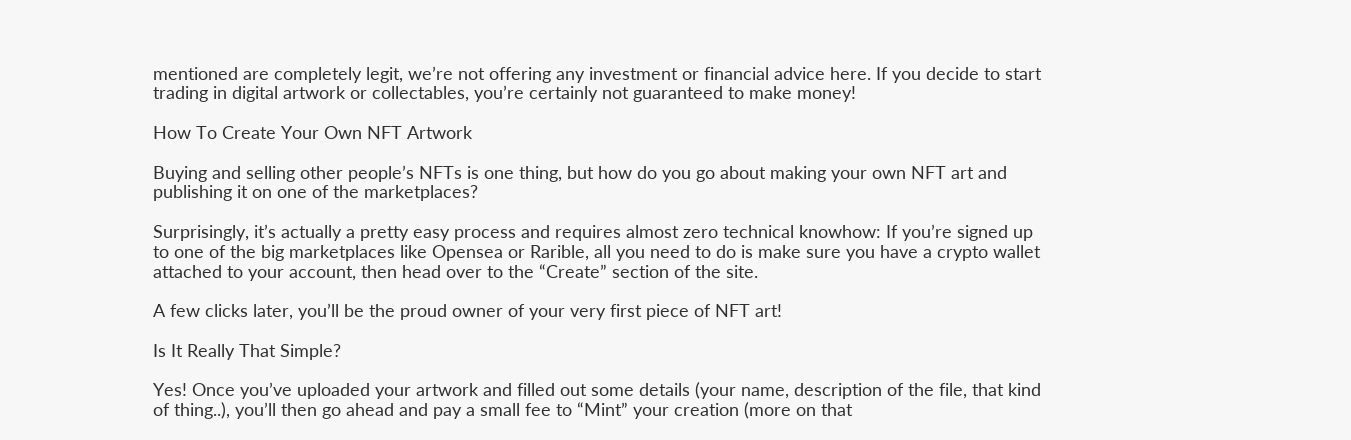mentioned are completely legit, we’re not offering any investment or financial advice here. If you decide to start trading in digital artwork or collectables, you’re certainly not guaranteed to make money!

How To Create Your Own NFT Artwork

Buying and selling other people’s NFTs is one thing, but how do you go about making your own NFT art and publishing it on one of the marketplaces?

Surprisingly, it’s actually a pretty easy process and requires almost zero technical knowhow: If you’re signed up to one of the big marketplaces like Opensea or Rarible, all you need to do is make sure you have a crypto wallet attached to your account, then head over to the “Create” section of the site.

A few clicks later, you’ll be the proud owner of your very first piece of NFT art!

Is It Really That Simple?

Yes! Once you’ve uploaded your artwork and filled out some details (your name, description of the file, that kind of thing..), you’ll then go ahead and pay a small fee to “Mint” your creation (more on that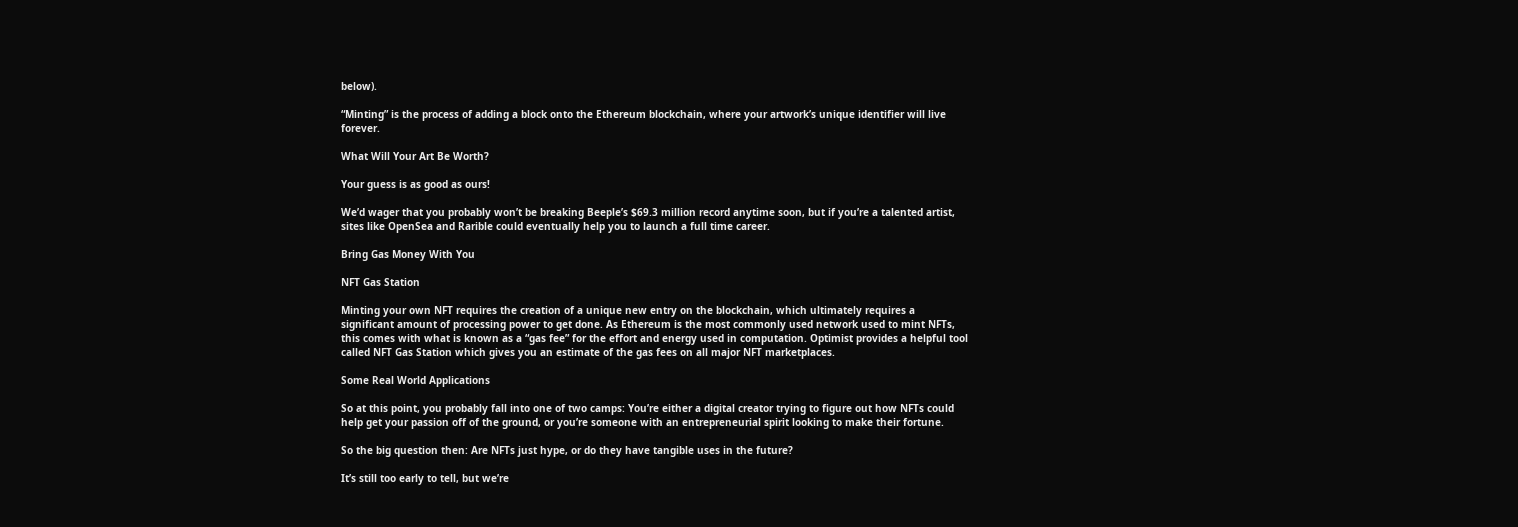below).

“Minting” is the process of adding a block onto the Ethereum blockchain, where your artwork’s unique identifier will live forever.

What Will Your Art Be Worth?

Your guess is as good as ours!

We’d wager that you probably won’t be breaking Beeple’s $69.3 million record anytime soon, but if you’re a talented artist, sites like OpenSea and Rarible could eventually help you to launch a full time career.

Bring Gas Money With You

NFT Gas Station

Minting your own NFT requires the creation of a unique new entry on the blockchain, which ultimately requires a significant amount of processing power to get done. As Ethereum is the most commonly used network used to mint NFTs, this comes with what is known as a “gas fee” for the effort and energy used in computation. Optimist provides a helpful tool called NFT Gas Station which gives you an estimate of the gas fees on all major NFT marketplaces.

Some Real World Applications

So at this point, you probably fall into one of two camps: You’re either a digital creator trying to figure out how NFTs could help get your passion off of the ground, or you’re someone with an entrepreneurial spirit looking to make their fortune.

So the big question then: Are NFTs just hype, or do they have tangible uses in the future?

It’s still too early to tell, but we’re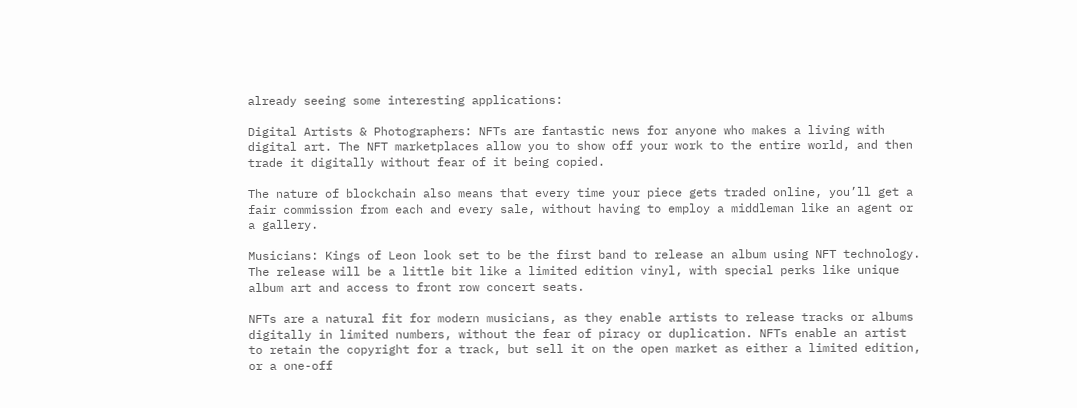already seeing some interesting applications:

Digital Artists & Photographers: NFTs are fantastic news for anyone who makes a living with digital art. The NFT marketplaces allow you to show off your work to the entire world, and then trade it digitally without fear of it being copied.

The nature of blockchain also means that every time your piece gets traded online, you’ll get a fair commission from each and every sale, without having to employ a middleman like an agent or a gallery.

Musicians: Kings of Leon look set to be the first band to release an album using NFT technology. The release will be a little bit like a limited edition vinyl, with special perks like unique album art and access to front row concert seats.

NFTs are a natural fit for modern musicians, as they enable artists to release tracks or albums digitally in limited numbers, without the fear of piracy or duplication. NFTs enable an artist to retain the copyright for a track, but sell it on the open market as either a limited edition, or a one-off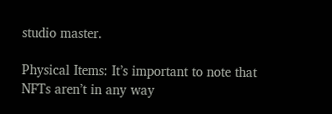studio master.

Physical Items: It’s important to note that NFTs aren’t in any way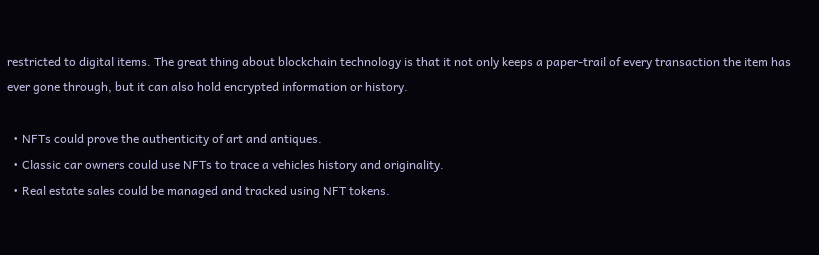restricted to digital items. The great thing about blockchain technology is that it not only keeps a paper-trail of every transaction the item has ever gone through, but it can also hold encrypted information or history.

  • NFTs could prove the authenticity of art and antiques.
  • Classic car owners could use NFTs to trace a vehicles history and originality.
  • Real estate sales could be managed and tracked using NFT tokens.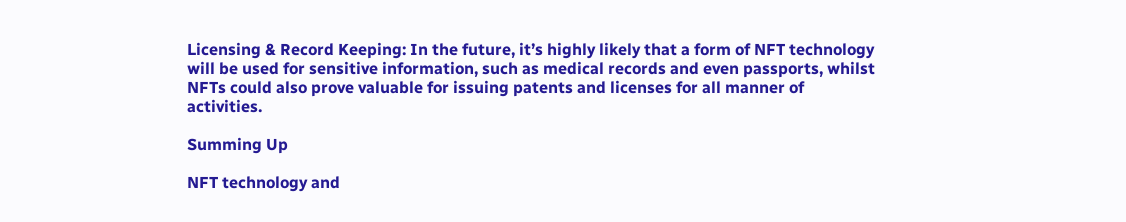Licensing & Record Keeping: In the future, it’s highly likely that a form of NFT technology will be used for sensitive information, such as medical records and even passports, whilst NFTs could also prove valuable for issuing patents and licenses for all manner of activities.

Summing Up

NFT technology and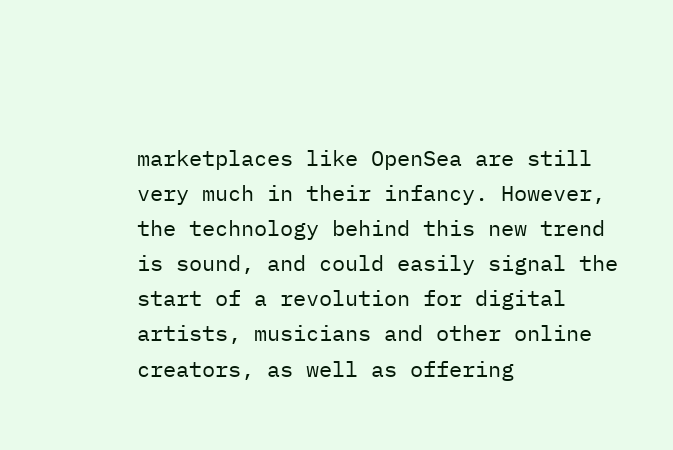marketplaces like OpenSea are still very much in their infancy. However, the technology behind this new trend is sound, and could easily signal the start of a revolution for digital artists, musicians and other online creators, as well as offering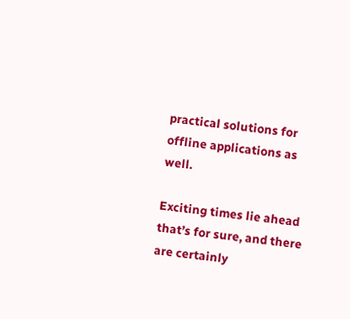practical solutions for offline applications as well.

Exciting times lie ahead that’s for sure, and there are certainly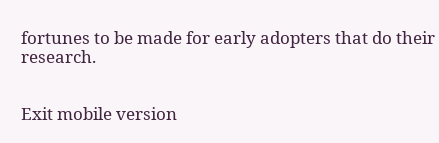fortunes to be made for early adopters that do their research.


Exit mobile version